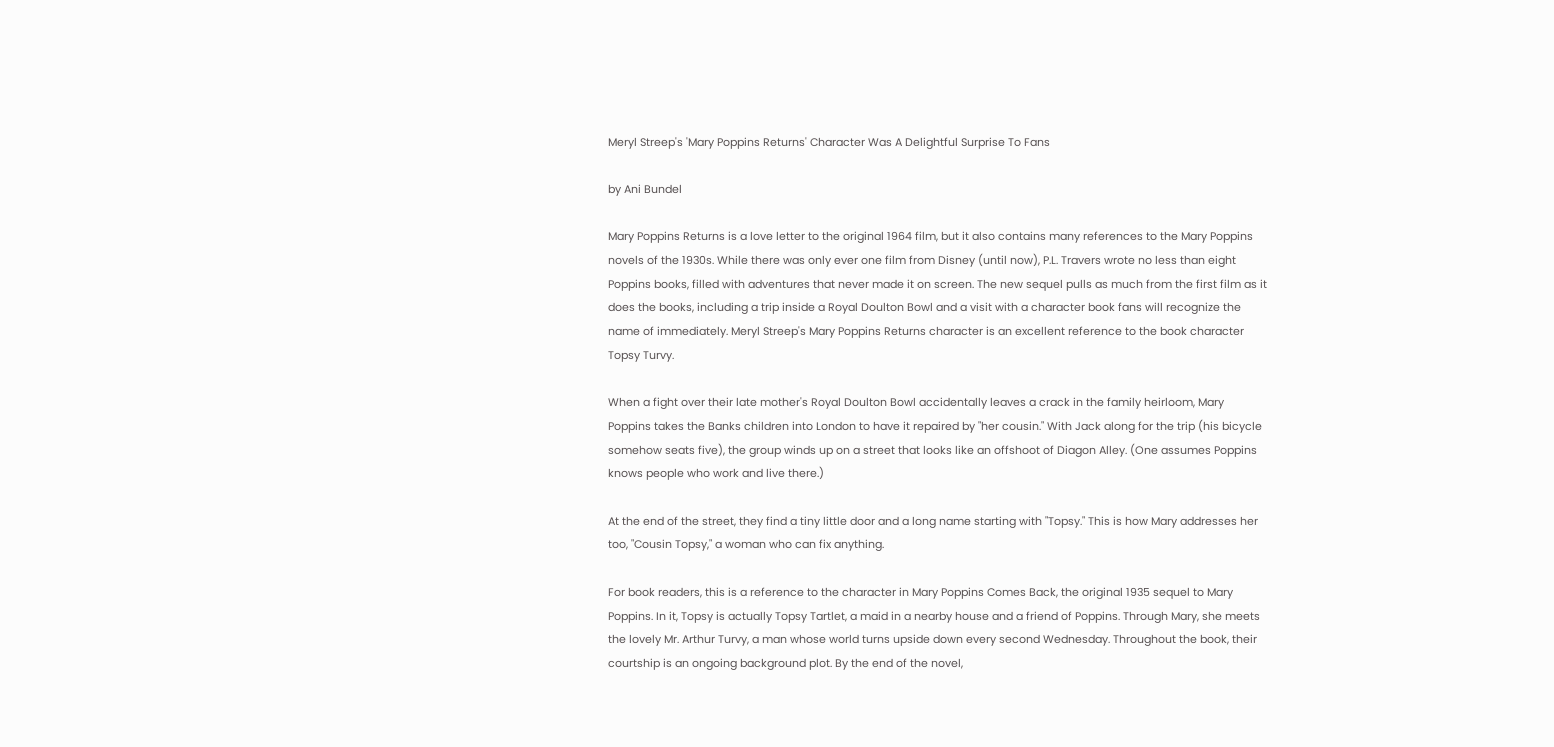Meryl Streep's 'Mary Poppins Returns' Character Was A Delightful Surprise To Fans

by Ani Bundel

Mary Poppins Returns is a love letter to the original 1964 film, but it also contains many references to the Mary Poppins novels of the 1930s. While there was only ever one film from Disney (until now), P.L. Travers wrote no less than eight Poppins books, filled with adventures that never made it on screen. The new sequel pulls as much from the first film as it does the books, including a trip inside a Royal Doulton Bowl and a visit with a character book fans will recognize the name of immediately. Meryl Streep's Mary Poppins Returns character is an excellent reference to the book character Topsy Turvy.

When a fight over their late mother's Royal Doulton Bowl accidentally leaves a crack in the family heirloom, Mary Poppins takes the Banks children into London to have it repaired by "her cousin." With Jack along for the trip (his bicycle somehow seats five), the group winds up on a street that looks like an offshoot of Diagon Alley. (One assumes Poppins knows people who work and live there.)

At the end of the street, they find a tiny little door and a long name starting with "Topsy." This is how Mary addresses her too, "Cousin Topsy," a woman who can fix anything.

For book readers, this is a reference to the character in Mary Poppins Comes Back, the original 1935 sequel to Mary Poppins. In it, Topsy is actually Topsy Tartlet, a maid in a nearby house and a friend of Poppins. Through Mary, she meets the lovely Mr. Arthur Turvy, a man whose world turns upside down every second Wednesday. Throughout the book, their courtship is an ongoing background plot. By the end of the novel,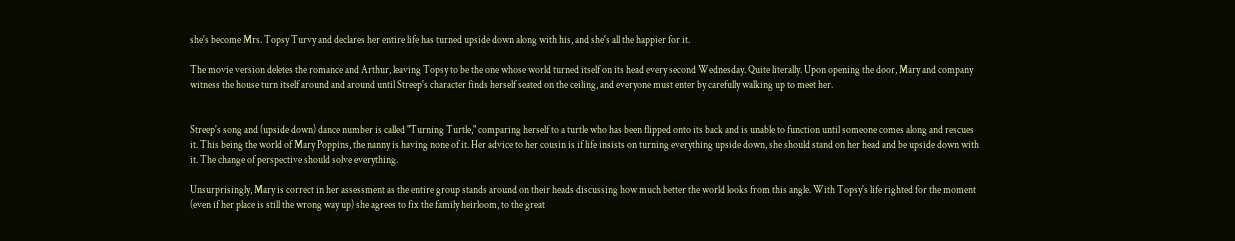she's become Mrs. Topsy Turvy and declares her entire life has turned upside down along with his, and she's all the happier for it.

The movie version deletes the romance and Arthur, leaving Topsy to be the one whose world turned itself on its head every second Wednesday. Quite literally. Upon opening the door, Mary and company witness the house turn itself around and around until Streep's character finds herself seated on the ceiling, and everyone must enter by carefully walking up to meet her.


Streep's song and (upside down) dance number is called "Turning Turtle," comparing herself to a turtle who has been flipped onto its back and is unable to function until someone comes along and rescues it. This being the world of Mary Poppins, the nanny is having none of it. Her advice to her cousin is if life insists on turning everything upside down, she should stand on her head and be upside down with it. The change of perspective should solve everything.

Unsurprisingly, Mary is correct in her assessment as the entire group stands around on their heads discussing how much better the world looks from this angle. With Topsy's life righted for the moment (even if her place is still the wrong way up) she agrees to fix the family heirloom, to the great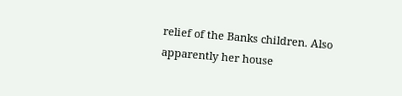relief of the Banks children. Also apparently her house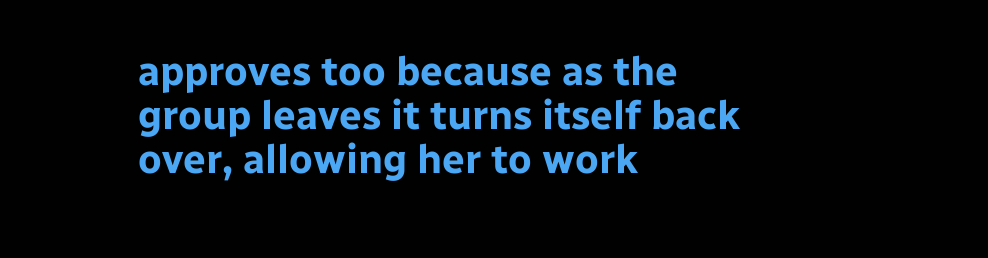approves too because as the group leaves it turns itself back over, allowing her to work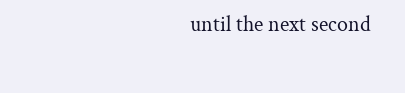until the next second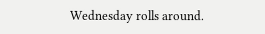Wednesday rolls around.